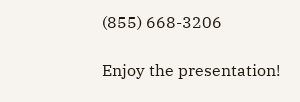(855) 668-3206

Enjoy the presentation!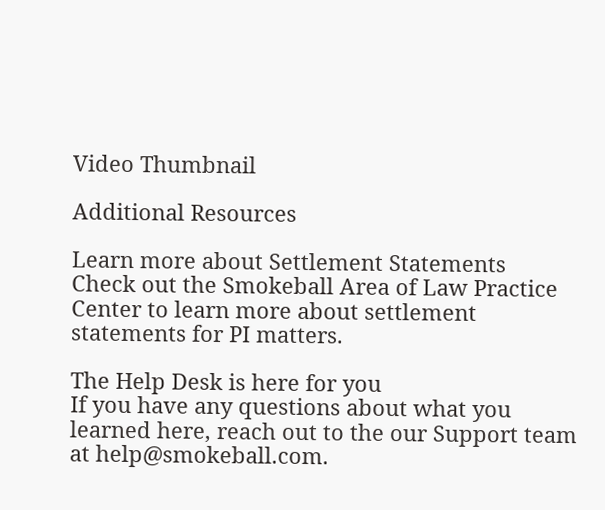Video Thumbnail

Additional Resources

Learn more about Settlement Statements
Check out the Smokeball Area of Law Practice Center to learn more about settlement statements for PI matters.

The Help Desk is here for you
If you have any questions about what you learned here, reach out to the our Support team at help@smokeball.com.